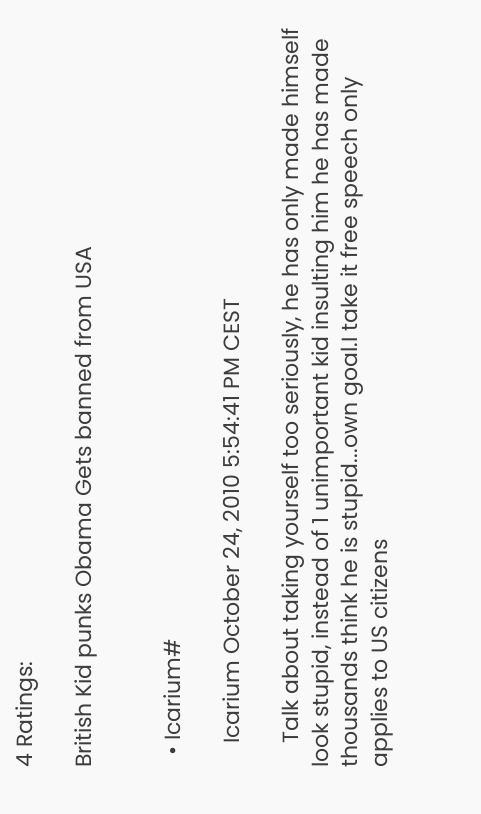4 Ratings:

British Kid punks Obama Gets banned from USA


  • Icarium#

    Icarium October 24, 2010 5:54:41 PM CEST

    Talk about taking yourself too seriously, he has only made himself look stupid, instead of 1 unimportant kid insulting him he has made thousands think he is stupid...own goal.I take it free speech only applies to US citizens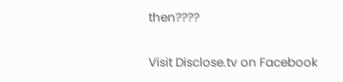then????

Visit Disclose.tv on Facebook